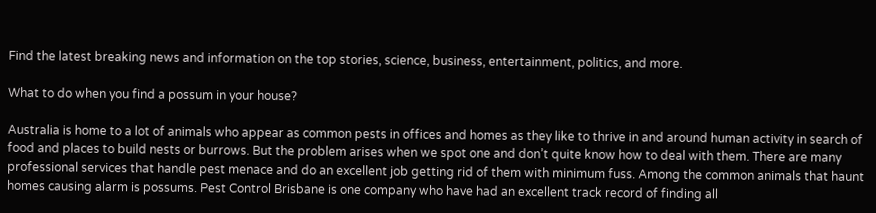Find the latest breaking news and information on the top stories, science, business, entertainment, politics, and more.

What to do when you find a possum in your house?

Australia is home to a lot of animals who appear as common pests in offices and homes as they like to thrive in and around human activity in search of food and places to build nests or burrows. But the problem arises when we spot one and don’t quite know how to deal with them. There are many professional services that handle pest menace and do an excellent job getting rid of them with minimum fuss. Among the common animals that haunt homes causing alarm is possums. Pest Control Brisbane is one company who have had an excellent track record of finding all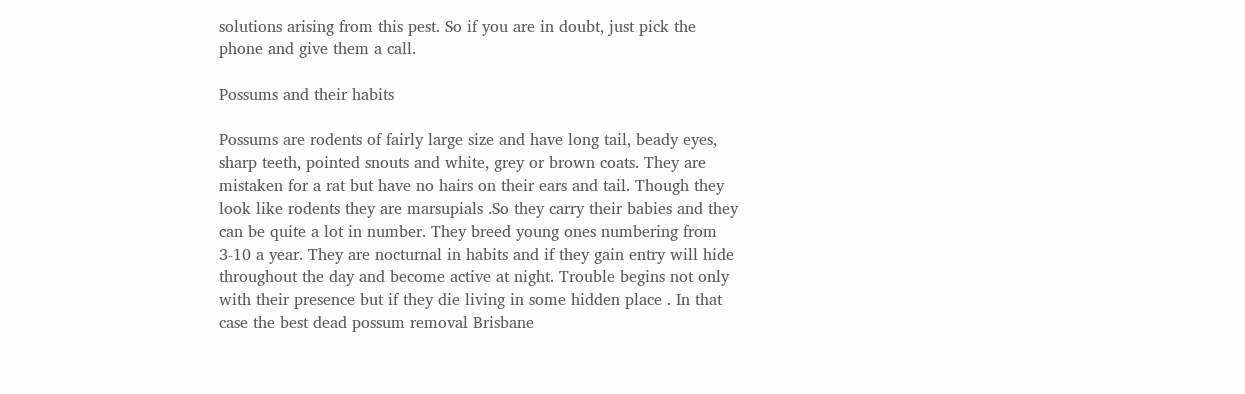solutions arising from this pest. So if you are in doubt, just pick the phone and give them a call.

Possums and their habits

Possums are rodents of fairly large size and have long tail, beady eyes, sharp teeth, pointed snouts and white, grey or brown coats. They are mistaken for a rat but have no hairs on their ears and tail. Though they look like rodents they are marsupials .So they carry their babies and they can be quite a lot in number. They breed young ones numbering from 3-10 a year. They are nocturnal in habits and if they gain entry will hide throughout the day and become active at night. Trouble begins not only with their presence but if they die living in some hidden place . In that case the best dead possum removal Brisbane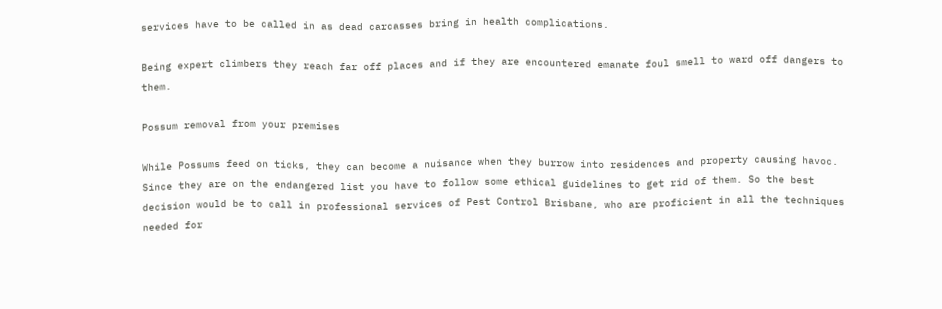services have to be called in as dead carcasses bring in health complications.

Being expert climbers they reach far off places and if they are encountered emanate foul smell to ward off dangers to them.

Possum removal from your premises

While Possums feed on ticks, they can become a nuisance when they burrow into residences and property causing havoc. Since they are on the endangered list you have to follow some ethical guidelines to get rid of them. So the best decision would be to call in professional services of Pest Control Brisbane, who are proficient in all the techniques needed for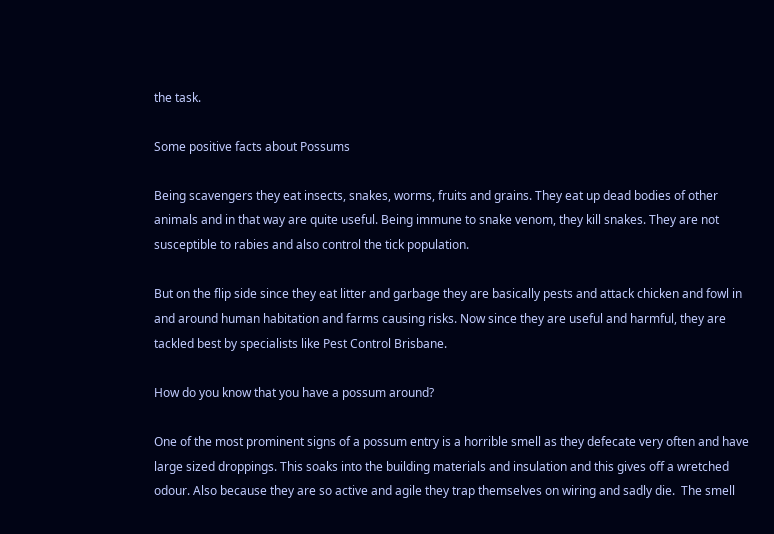the task.

Some positive facts about Possums

Being scavengers they eat insects, snakes, worms, fruits and grains. They eat up dead bodies of other animals and in that way are quite useful. Being immune to snake venom, they kill snakes. They are not susceptible to rabies and also control the tick population.

But on the flip side since they eat litter and garbage they are basically pests and attack chicken and fowl in and around human habitation and farms causing risks. Now since they are useful and harmful, they are tackled best by specialists like Pest Control Brisbane.

How do you know that you have a possum around?

One of the most prominent signs of a possum entry is a horrible smell as they defecate very often and have large sized droppings. This soaks into the building materials and insulation and this gives off a wretched odour. Also because they are so active and agile they trap themselves on wiring and sadly die.  The smell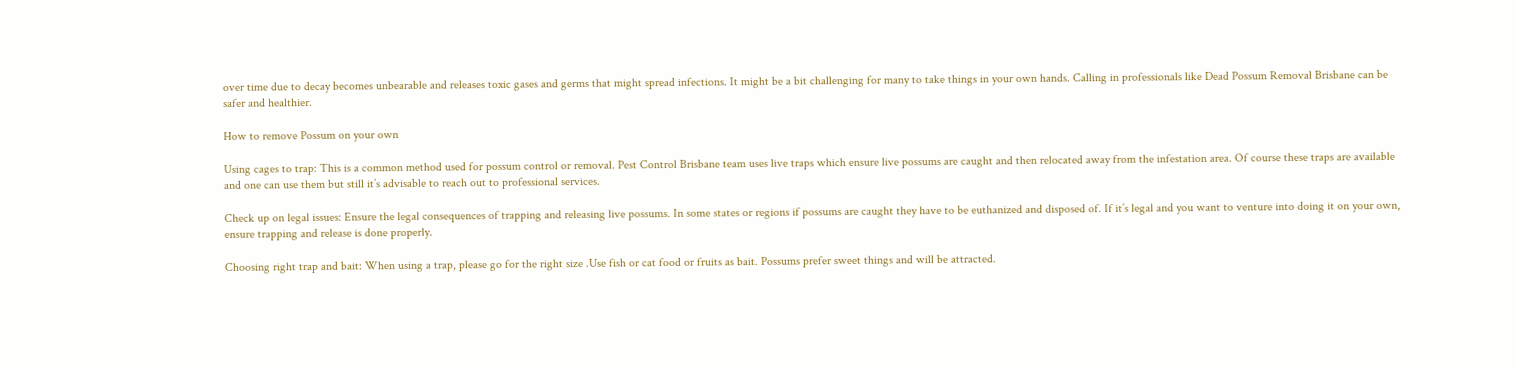over time due to decay becomes unbearable and releases toxic gases and germs that might spread infections. It might be a bit challenging for many to take things in your own hands. Calling in professionals like Dead Possum Removal Brisbane can be safer and healthier.

How to remove Possum on your own

Using cages to trap: This is a common method used for possum control or removal. Pest Control Brisbane team uses live traps which ensure live possums are caught and then relocated away from the infestation area. Of course these traps are available and one can use them but still it’s advisable to reach out to professional services.

Check up on legal issues: Ensure the legal consequences of trapping and releasing live possums. In some states or regions if possums are caught they have to be euthanized and disposed of. If it’s legal and you want to venture into doing it on your own, ensure trapping and release is done properly.

Choosing right trap and bait: When using a trap, please go for the right size .Use fish or cat food or fruits as bait. Possums prefer sweet things and will be attracted.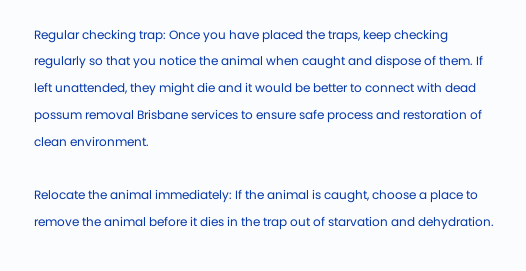Regular checking trap: Once you have placed the traps, keep checking regularly so that you notice the animal when caught and dispose of them. If left unattended, they might die and it would be better to connect with dead possum removal Brisbane services to ensure safe process and restoration of clean environment.

Relocate the animal immediately: If the animal is caught, choose a place to remove the animal before it dies in the trap out of starvation and dehydration.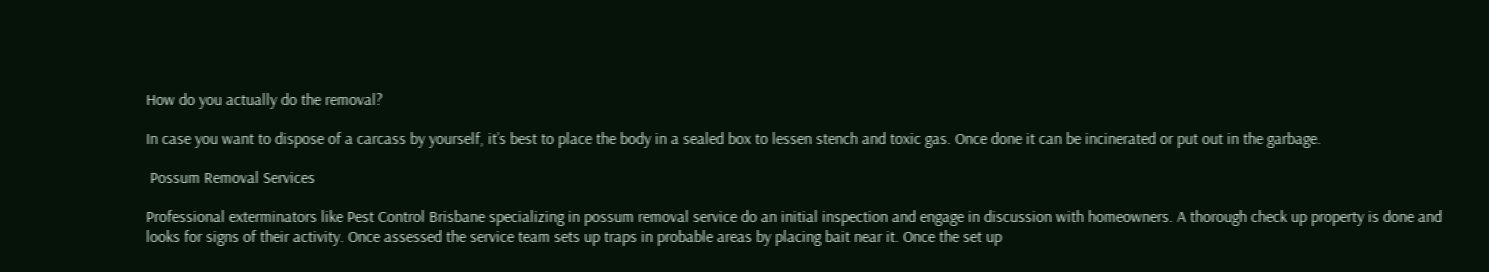How do you actually do the removal?

In case you want to dispose of a carcass by yourself, it’s best to place the body in a sealed box to lessen stench and toxic gas. Once done it can be incinerated or put out in the garbage.

 Possum Removal Services

Professional exterminators like Pest Control Brisbane specializing in possum removal service do an initial inspection and engage in discussion with homeowners. A thorough check up property is done and looks for signs of their activity. Once assessed the service team sets up traps in probable areas by placing bait near it. Once the set up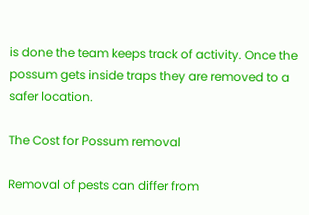is done the team keeps track of activity. Once the possum gets inside traps they are removed to a safer location.

The Cost for Possum removal

Removal of pests can differ from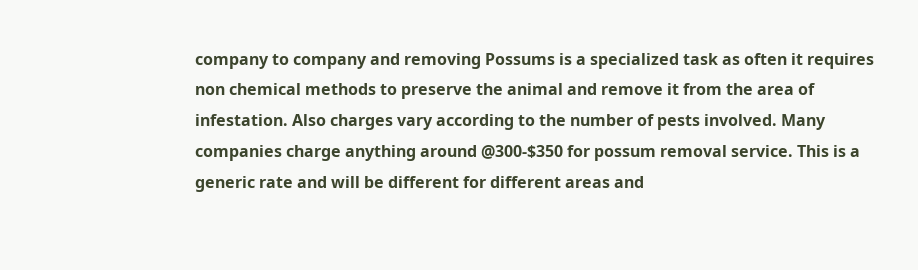company to company and removing Possums is a specialized task as often it requires non chemical methods to preserve the animal and remove it from the area of infestation. Also charges vary according to the number of pests involved. Many companies charge anything around @300-$350 for possum removal service. This is a generic rate and will be different for different areas and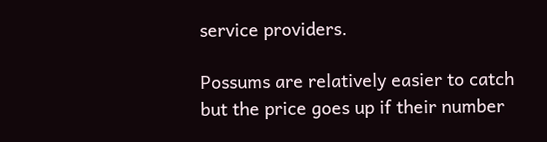service providers.

Possums are relatively easier to catch but the price goes up if their number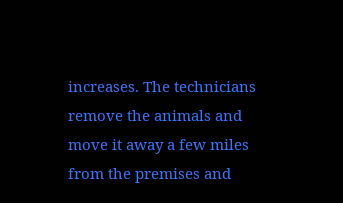increases. The technicians remove the animals and move it away a few miles from the premises and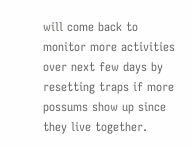will come back to monitor more activities over next few days by resetting traps if more possums show up since they live together.